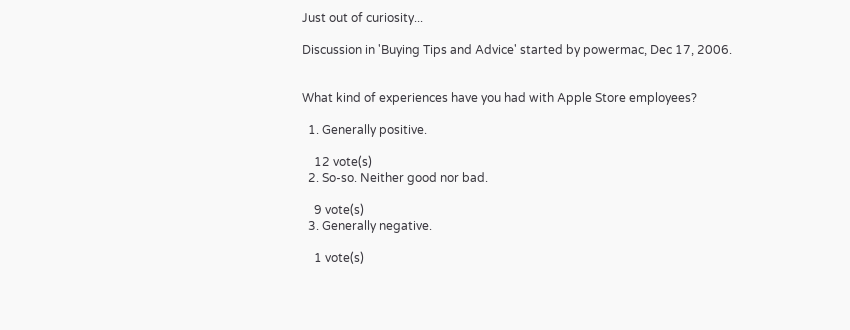Just out of curiosity...

Discussion in 'Buying Tips and Advice' started by powermac, Dec 17, 2006.


What kind of experiences have you had with Apple Store employees?

  1. Generally positive.

    12 vote(s)
  2. So-so. Neither good nor bad.

    9 vote(s)
  3. Generally negative.

    1 vote(s)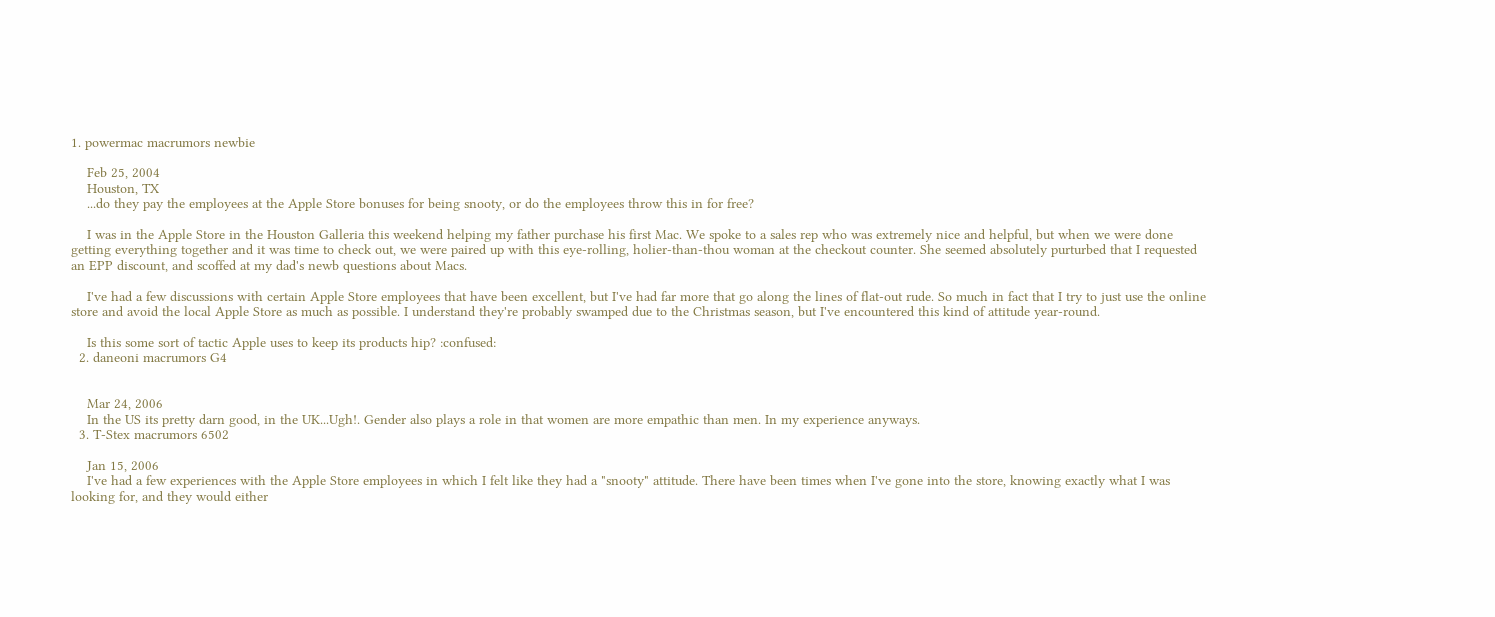1. powermac macrumors newbie

    Feb 25, 2004
    Houston, TX
    ...do they pay the employees at the Apple Store bonuses for being snooty, or do the employees throw this in for free?

    I was in the Apple Store in the Houston Galleria this weekend helping my father purchase his first Mac. We spoke to a sales rep who was extremely nice and helpful, but when we were done getting everything together and it was time to check out, we were paired up with this eye-rolling, holier-than-thou woman at the checkout counter. She seemed absolutely purturbed that I requested an EPP discount, and scoffed at my dad's newb questions about Macs.

    I've had a few discussions with certain Apple Store employees that have been excellent, but I've had far more that go along the lines of flat-out rude. So much in fact that I try to just use the online store and avoid the local Apple Store as much as possible. I understand they're probably swamped due to the Christmas season, but I've encountered this kind of attitude year-round.

    Is this some sort of tactic Apple uses to keep its products hip? :confused:
  2. daneoni macrumors G4


    Mar 24, 2006
    In the US its pretty darn good, in the UK...Ugh!. Gender also plays a role in that women are more empathic than men. In my experience anyways.
  3. T-Stex macrumors 6502

    Jan 15, 2006
    I've had a few experiences with the Apple Store employees in which I felt like they had a "snooty" attitude. There have been times when I've gone into the store, knowing exactly what I was looking for, and they would either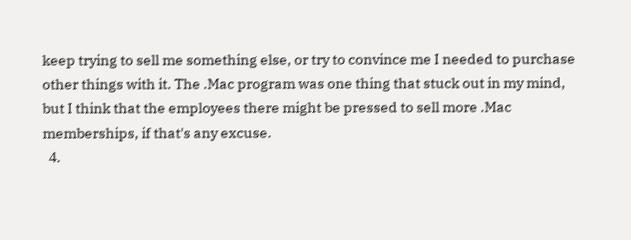keep trying to sell me something else, or try to convince me I needed to purchase other things with it. The .Mac program was one thing that stuck out in my mind, but I think that the employees there might be pressed to sell more .Mac memberships, if that's any excuse.
  4.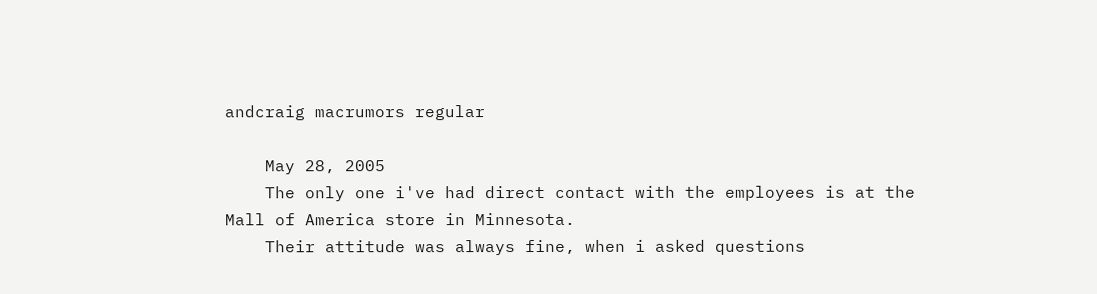andcraig macrumors regular

    May 28, 2005
    The only one i've had direct contact with the employees is at the Mall of America store in Minnesota.
    Their attitude was always fine, when i asked questions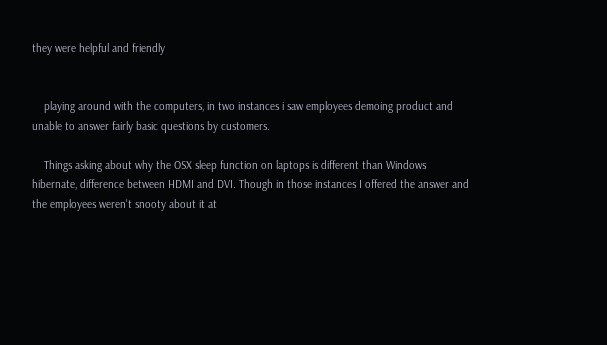they were helpful and friendly


    playing around with the computers, in two instances i saw employees demoing product and unable to answer fairly basic questions by customers.

    Things asking about why the OSX sleep function on laptops is different than Windows hibernate, difference between HDMI and DVI. Though in those instances I offered the answer and the employees weren't snooty about it at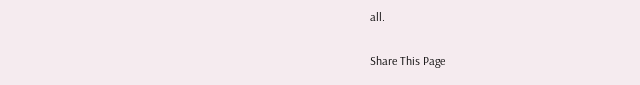all.

Share This Page